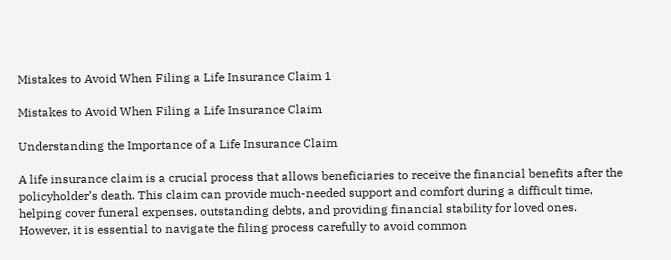Mistakes to Avoid When Filing a Life Insurance Claim 1

Mistakes to Avoid When Filing a Life Insurance Claim

Understanding the Importance of a Life Insurance Claim

A life insurance claim is a crucial process that allows beneficiaries to receive the financial benefits after the policyholder’s death. This claim can provide much-needed support and comfort during a difficult time, helping cover funeral expenses, outstanding debts, and providing financial stability for loved ones. However, it is essential to navigate the filing process carefully to avoid common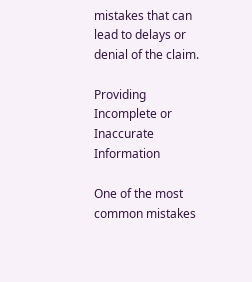mistakes that can lead to delays or denial of the claim.

Providing Incomplete or Inaccurate Information

One of the most common mistakes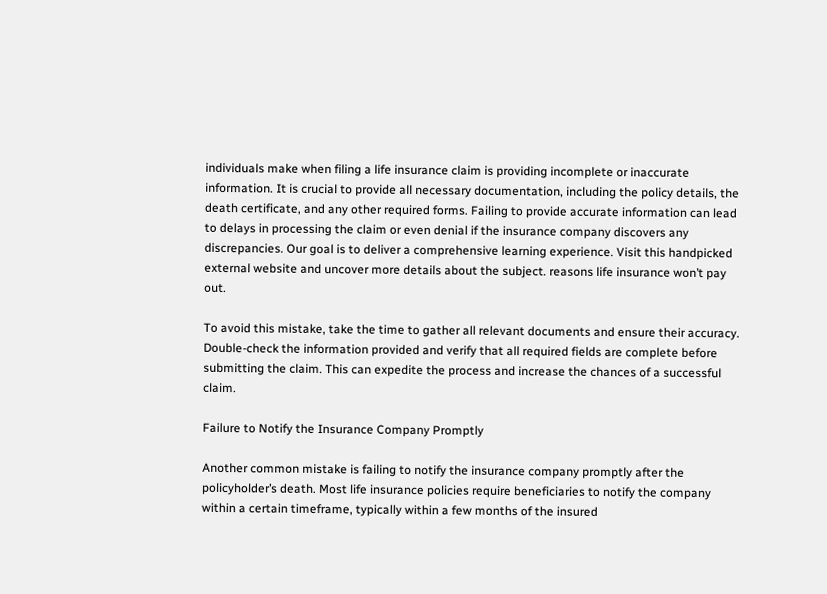individuals make when filing a life insurance claim is providing incomplete or inaccurate information. It is crucial to provide all necessary documentation, including the policy details, the death certificate, and any other required forms. Failing to provide accurate information can lead to delays in processing the claim or even denial if the insurance company discovers any discrepancies. Our goal is to deliver a comprehensive learning experience. Visit this handpicked external website and uncover more details about the subject. reasons life insurance won’t pay out.

To avoid this mistake, take the time to gather all relevant documents and ensure their accuracy. Double-check the information provided and verify that all required fields are complete before submitting the claim. This can expedite the process and increase the chances of a successful claim.

Failure to Notify the Insurance Company Promptly

Another common mistake is failing to notify the insurance company promptly after the policyholder’s death. Most life insurance policies require beneficiaries to notify the company within a certain timeframe, typically within a few months of the insured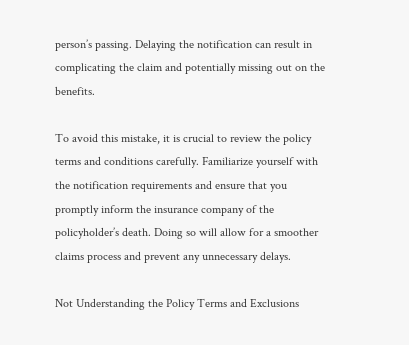person’s passing. Delaying the notification can result in complicating the claim and potentially missing out on the benefits.

To avoid this mistake, it is crucial to review the policy terms and conditions carefully. Familiarize yourself with the notification requirements and ensure that you promptly inform the insurance company of the policyholder’s death. Doing so will allow for a smoother claims process and prevent any unnecessary delays.

Not Understanding the Policy Terms and Exclusions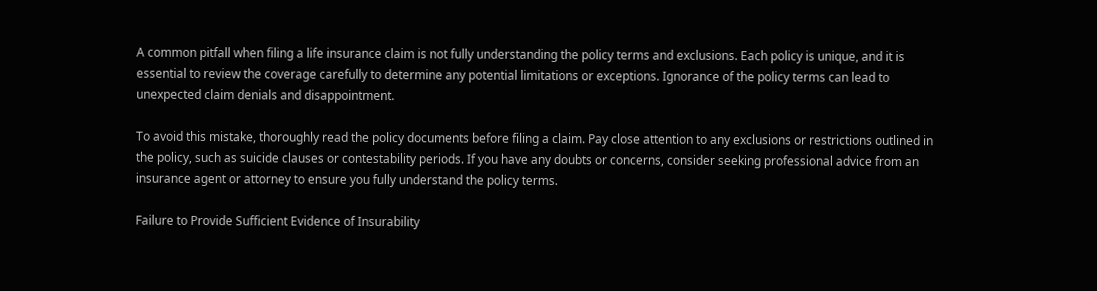A common pitfall when filing a life insurance claim is not fully understanding the policy terms and exclusions. Each policy is unique, and it is essential to review the coverage carefully to determine any potential limitations or exceptions. Ignorance of the policy terms can lead to unexpected claim denials and disappointment.

To avoid this mistake, thoroughly read the policy documents before filing a claim. Pay close attention to any exclusions or restrictions outlined in the policy, such as suicide clauses or contestability periods. If you have any doubts or concerns, consider seeking professional advice from an insurance agent or attorney to ensure you fully understand the policy terms.

Failure to Provide Sufficient Evidence of Insurability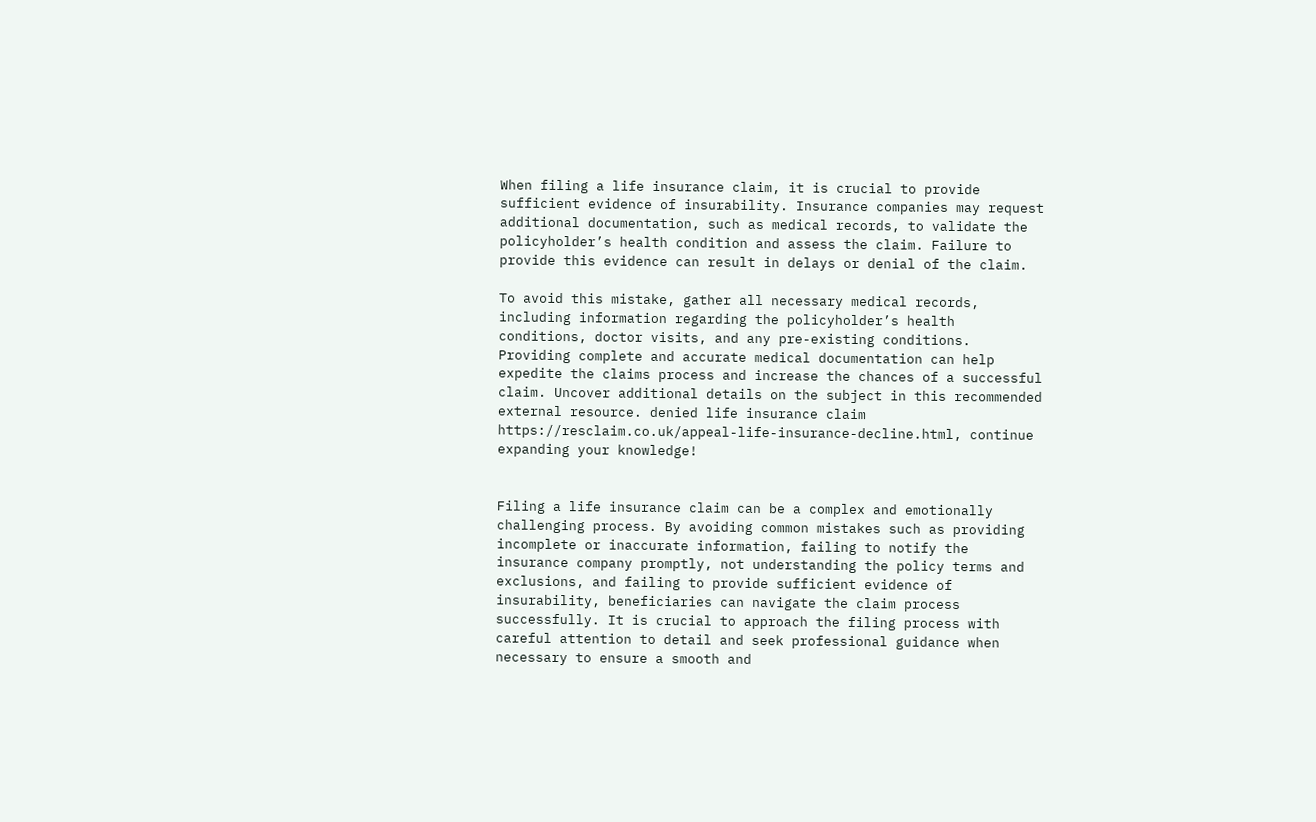When filing a life insurance claim, it is crucial to provide sufficient evidence of insurability. Insurance companies may request additional documentation, such as medical records, to validate the policyholder’s health condition and assess the claim. Failure to provide this evidence can result in delays or denial of the claim.

To avoid this mistake, gather all necessary medical records, including information regarding the policyholder’s health conditions, doctor visits, and any pre-existing conditions. Providing complete and accurate medical documentation can help expedite the claims process and increase the chances of a successful claim. Uncover additional details on the subject in this recommended external resource. denied life insurance claim https://resclaim.co.uk/appeal-life-insurance-decline.html, continue expanding your knowledge!


Filing a life insurance claim can be a complex and emotionally challenging process. By avoiding common mistakes such as providing incomplete or inaccurate information, failing to notify the insurance company promptly, not understanding the policy terms and exclusions, and failing to provide sufficient evidence of insurability, beneficiaries can navigate the claim process successfully. It is crucial to approach the filing process with careful attention to detail and seek professional guidance when necessary to ensure a smooth and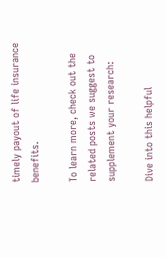timely payout of life insurance benefits.

To learn more, check out the related posts we suggest to supplement your research:

Dive into this helpful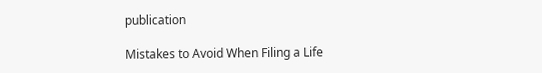publication

Mistakes to Avoid When Filing a Life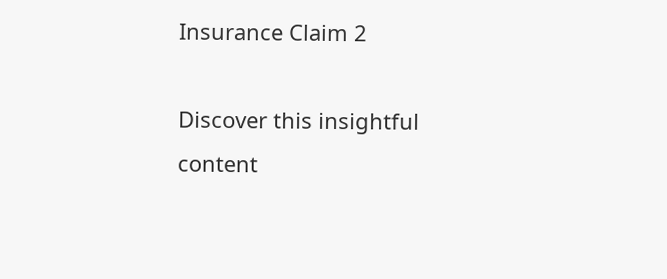Insurance Claim 2

Discover this insightful content